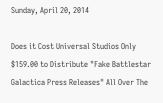Sunday, April 20, 2014

Does it Cost Universal Studios Only $159.00 to Distribute "Fake Battlestar Galactica Press Releases" All Over The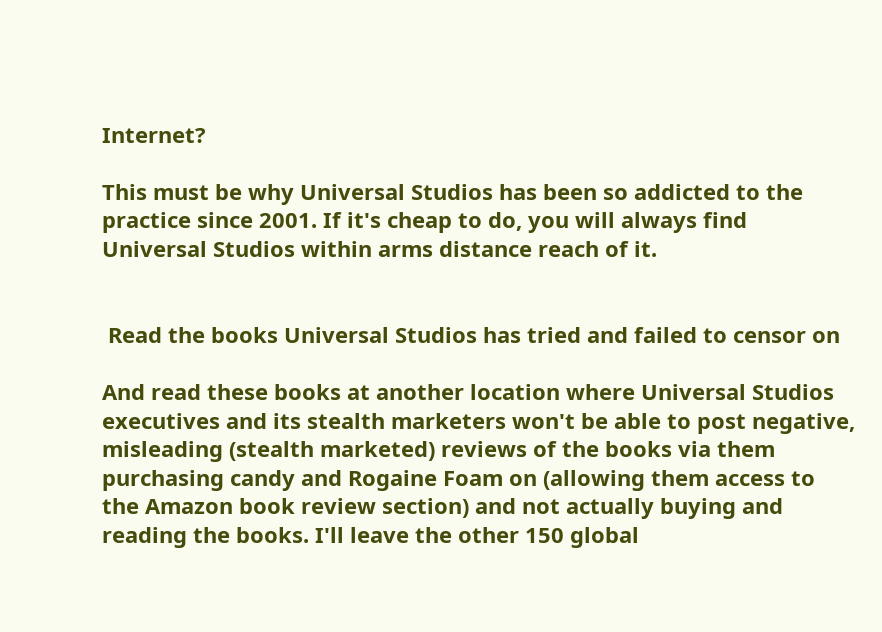Internet?

This must be why Universal Studios has been so addicted to the practice since 2001. If it's cheap to do, you will always find Universal Studios within arms distance reach of it.


 Read the books Universal Studios has tried and failed to censor on

And read these books at another location where Universal Studios executives and its stealth marketers won't be able to post negative, misleading (stealth marketed) reviews of the books via them purchasing candy and Rogaine Foam on (allowing them access to the Amazon book review section) and not actually buying and reading the books. I'll leave the other 150 global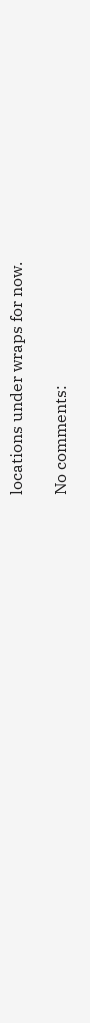locations under wraps for now.

No comments: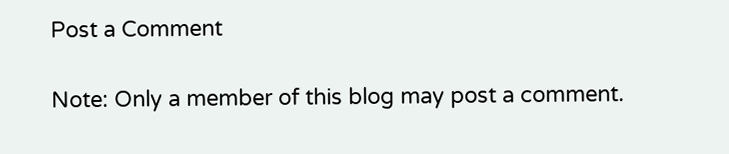Post a Comment

Note: Only a member of this blog may post a comment.